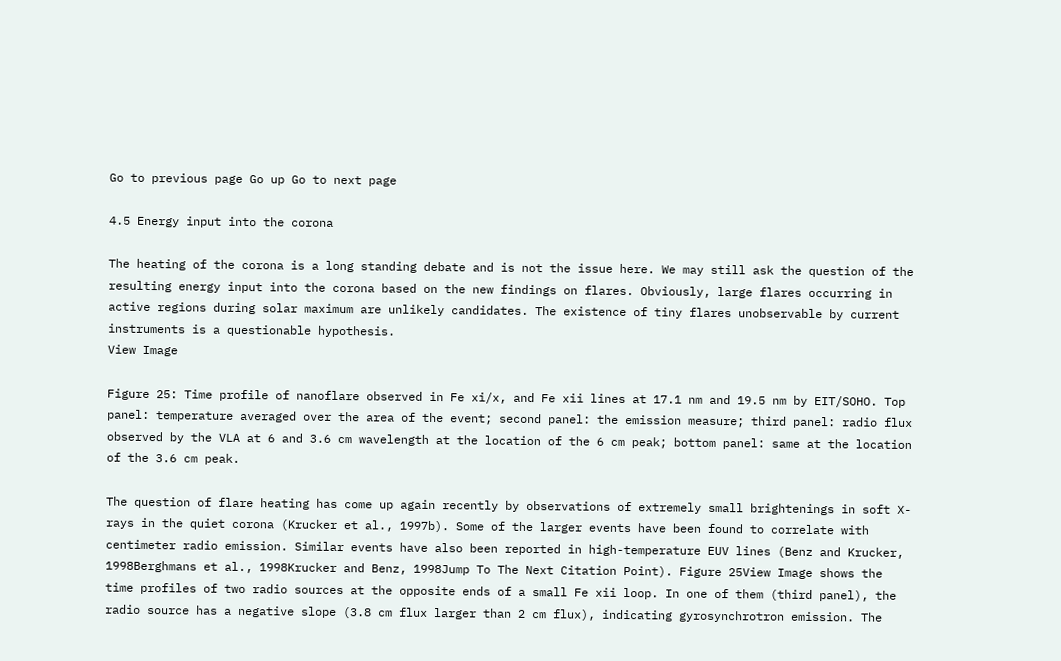Go to previous page Go up Go to next page

4.5 Energy input into the corona

The heating of the corona is a long standing debate and is not the issue here. We may still ask the question of the resulting energy input into the corona based on the new findings on flares. Obviously, large flares occurring in active regions during solar maximum are unlikely candidates. The existence of tiny flares unobservable by current instruments is a questionable hypothesis.
View Image

Figure 25: Time profile of nanoflare observed in Fe xi/x, and Fe xii lines at 17.1 nm and 19.5 nm by EIT/SOHO. Top panel: temperature averaged over the area of the event; second panel: the emission measure; third panel: radio flux observed by the VLA at 6 and 3.6 cm wavelength at the location of the 6 cm peak; bottom panel: same at the location of the 3.6 cm peak.

The question of flare heating has come up again recently by observations of extremely small brightenings in soft X-rays in the quiet corona (Krucker et al., 1997b). Some of the larger events have been found to correlate with centimeter radio emission. Similar events have also been reported in high-temperature EUV lines (Benz and Krucker, 1998Berghmans et al., 1998Krucker and Benz, 1998Jump To The Next Citation Point). Figure 25View Image shows the time profiles of two radio sources at the opposite ends of a small Fe xii loop. In one of them (third panel), the radio source has a negative slope (3.8 cm flux larger than 2 cm flux), indicating gyrosynchrotron emission. The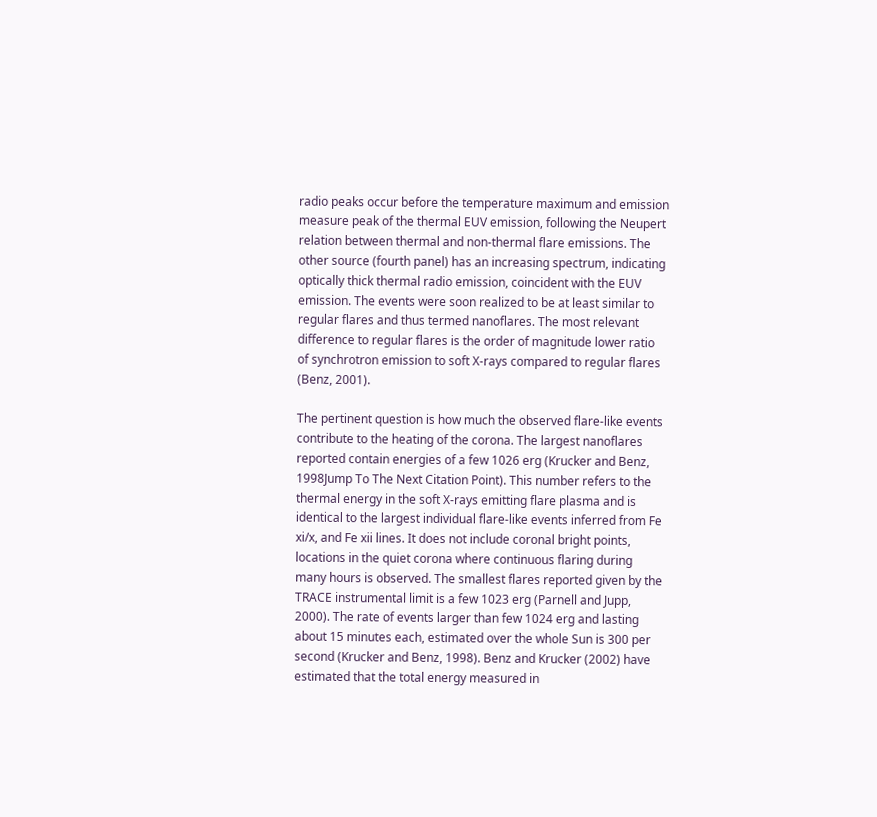radio peaks occur before the temperature maximum and emission measure peak of the thermal EUV emission, following the Neupert relation between thermal and non-thermal flare emissions. The other source (fourth panel) has an increasing spectrum, indicating optically thick thermal radio emission, coincident with the EUV emission. The events were soon realized to be at least similar to regular flares and thus termed nanoflares. The most relevant difference to regular flares is the order of magnitude lower ratio of synchrotron emission to soft X-rays compared to regular flares (Benz, 2001).

The pertinent question is how much the observed flare-like events contribute to the heating of the corona. The largest nanoflares reported contain energies of a few 1026 erg (Krucker and Benz, 1998Jump To The Next Citation Point). This number refers to the thermal energy in the soft X-rays emitting flare plasma and is identical to the largest individual flare-like events inferred from Fe xi/x, and Fe xii lines. It does not include coronal bright points, locations in the quiet corona where continuous flaring during many hours is observed. The smallest flares reported given by the TRACE instrumental limit is a few 1023 erg (Parnell and Jupp, 2000). The rate of events larger than few 1024 erg and lasting about 15 minutes each, estimated over the whole Sun is 300 per second (Krucker and Benz, 1998). Benz and Krucker (2002) have estimated that the total energy measured in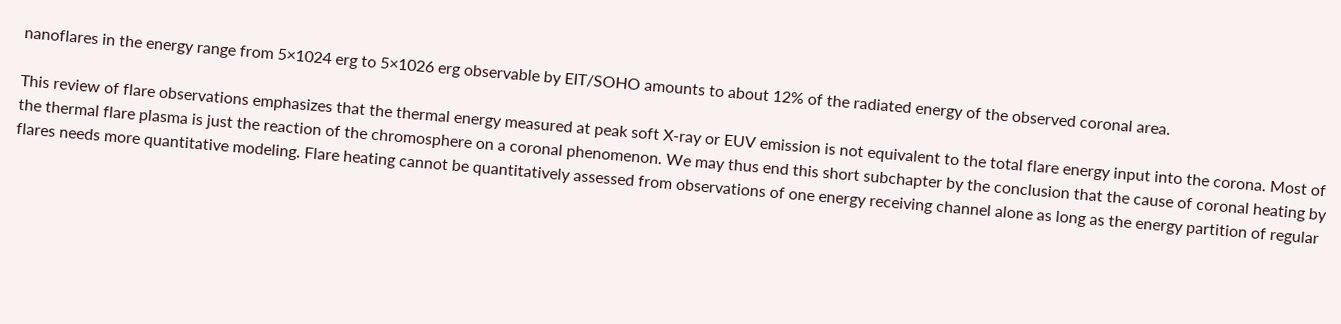nanoflares in the energy range from 5×1024 erg to 5×1026 erg observable by EIT/SOHO amounts to about 12% of the radiated energy of the observed coronal area.

This review of flare observations emphasizes that the thermal energy measured at peak soft X-ray or EUV emission is not equivalent to the total flare energy input into the corona. Most of the thermal flare plasma is just the reaction of the chromosphere on a coronal phenomenon. We may thus end this short subchapter by the conclusion that the cause of coronal heating by flares needs more quantitative modeling. Flare heating cannot be quantitatively assessed from observations of one energy receiving channel alone as long as the energy partition of regular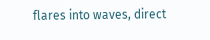flares into waves, direct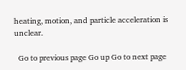heating, motion, and particle acceleration is unclear.

  Go to previous page Go up Go to next page